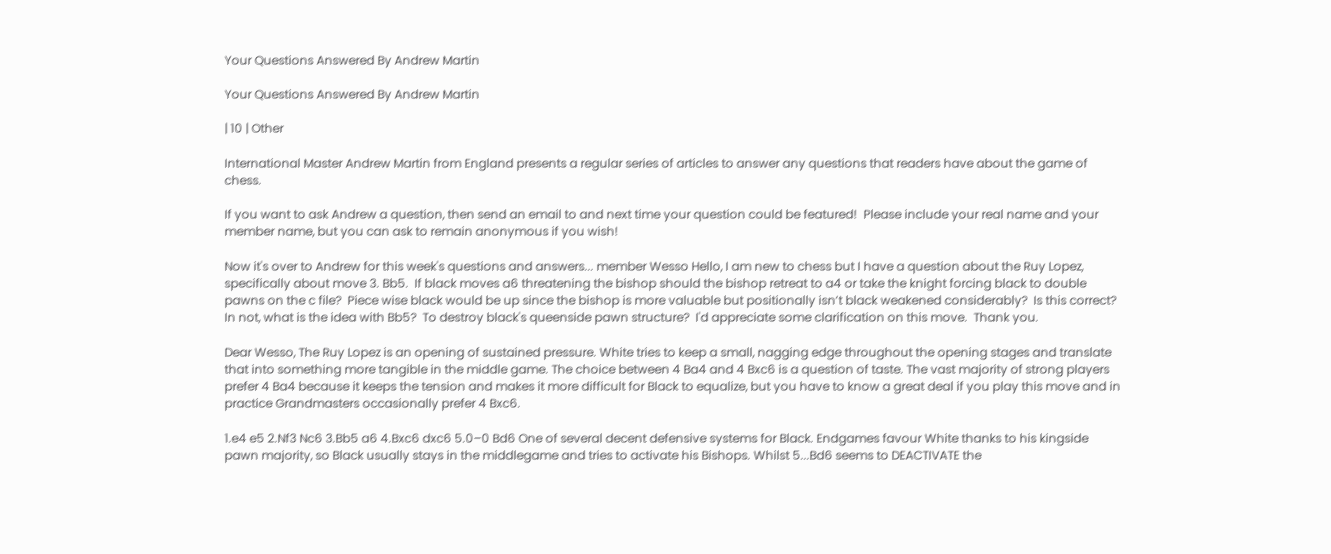Your Questions Answered By Andrew Martin

Your Questions Answered By Andrew Martin

| 10 | Other

International Master Andrew Martin from England presents a regular series of articles to answer any questions that readers have about the game of chess.

If you want to ask Andrew a question, then send an email to and next time your question could be featured!  Please include your real name and your member name, but you can ask to remain anonymous if you wish!

Now it's over to Andrew for this week's questions and answers... member Wesso Hello, I am new to chess but I have a question about the Ruy Lopez, specifically about move 3. Bb5.  If black moves a6 threatening the bishop should the bishop retreat to a4 or take the knight forcing black to double pawns on the c file?  Piece wise black would be up since the bishop is more valuable but positionally isn’t black weakened considerably?  Is this correct?  In not, what is the idea with Bb5?  To destroy black's queenside pawn structure?  I'd appreciate some clarification on this move.  Thank you.

Dear Wesso, The Ruy Lopez is an opening of sustained pressure. White tries to keep a small, nagging edge throughout the opening stages and translate that into something more tangible in the middle game. The choice between 4 Ba4 and 4 Bxc6 is a question of taste. The vast majority of strong players prefer 4 Ba4 because it keeps the tension and makes it more difficult for Black to equalize, but you have to know a great deal if you play this move and in practice Grandmasters occasionally prefer 4 Bxc6.

1.e4 e5 2.Nf3 Nc6 3.Bb5 a6 4.Bxc6 dxc6 5.0–0 Bd6 One of several decent defensive systems for Black. Endgames favour White thanks to his kingside pawn majority, so Black usually stays in the middlegame and tries to activate his Bishops. Whilst 5...Bd6 seems to DEACTIVATE the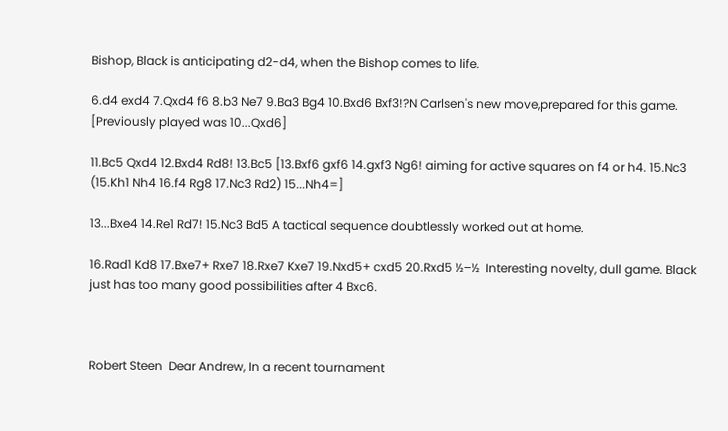Bishop, Black is anticipating d2-d4, when the Bishop comes to life.

6.d4 exd4 7.Qxd4 f6 8.b3 Ne7 9.Ba3 Bg4 10.Bxd6 Bxf3!?N Carlsen's new move,prepared for this game. [Previously played was 10...Qxd6]

11.Bc5 Qxd4 12.Bxd4 Rd8! 13.Bc5 [13.Bxf6 gxf6 14.gxf3 Ng6! aiming for active squares on f4 or h4. 15.Nc3 (15.Kh1 Nh4 16.f4 Rg8 17.Nc3 Rd2) 15...Nh4=]

13...Bxe4 14.Re1 Rd7! 15.Nc3 Bd5 A tactical sequence doubtlessly worked out at home.

16.Rad1 Kd8 17.Bxe7+ Rxe7 18.Rxe7 Kxe7 19.Nxd5+ cxd5 20.Rxd5 ½–½  Interesting novelty, dull game. Black just has too many good possibilities after 4 Bxc6.



Robert Steen  Dear Andrew, In a recent tournament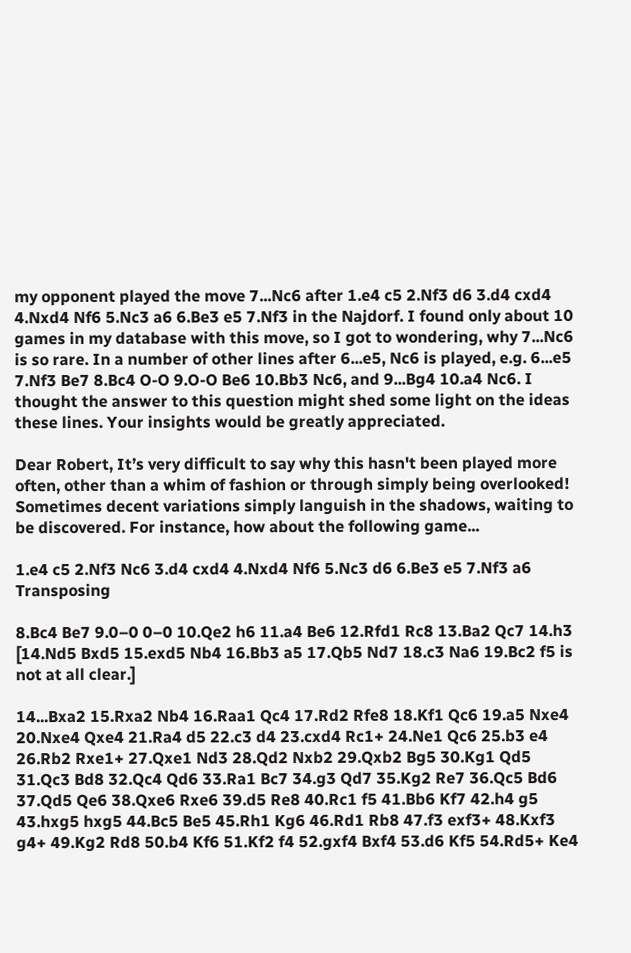my opponent played the move 7...Nc6 after 1.e4 c5 2.Nf3 d6 3.d4 cxd4 4.Nxd4 Nf6 5.Nc3 a6 6.Be3 e5 7.Nf3 in the Najdorf. I found only about 10 games in my database with this move, so I got to wondering, why 7...Nc6 is so rare. In a number of other lines after 6...e5, Nc6 is played, e.g. 6...e5 7.Nf3 Be7 8.Bc4 O-O 9.O-O Be6 10.Bb3 Nc6, and 9...Bg4 10.a4 Nc6. I thought the answer to this question might shed some light on the ideas these lines. Your insights would be greatly appreciated.

Dear Robert, It’s very difficult to say why this hasn't been played more often, other than a whim of fashion or through simply being overlooked! Sometimes decent variations simply languish in the shadows, waiting to be discovered. For instance, how about the following game...

1.e4 c5 2.Nf3 Nc6 3.d4 cxd4 4.Nxd4 Nf6 5.Nc3 d6 6.Be3 e5 7.Nf3 a6 Transposing

8.Bc4 Be7 9.0–0 0–0 10.Qe2 h6 11.a4 Be6 12.Rfd1 Rc8 13.Ba2 Qc7 14.h3 [14.Nd5 Bxd5 15.exd5 Nb4 16.Bb3 a5 17.Qb5 Nd7 18.c3 Na6 19.Bc2 f5 is not at all clear.]

14...Bxa2 15.Rxa2 Nb4 16.Raa1 Qc4 17.Rd2 Rfe8 18.Kf1 Qc6 19.a5 Nxe4 20.Nxe4 Qxe4 21.Ra4 d5 22.c3 d4 23.cxd4 Rc1+ 24.Ne1 Qc6 25.b3 e4 26.Rb2 Rxe1+ 27.Qxe1 Nd3 28.Qd2 Nxb2 29.Qxb2 Bg5 30.Kg1 Qd5 31.Qc3 Bd8 32.Qc4 Qd6 33.Ra1 Bc7 34.g3 Qd7 35.Kg2 Re7 36.Qc5 Bd6 37.Qd5 Qe6 38.Qxe6 Rxe6 39.d5 Re8 40.Rc1 f5 41.Bb6 Kf7 42.h4 g5 43.hxg5 hxg5 44.Bc5 Be5 45.Rh1 Kg6 46.Rd1 Rb8 47.f3 exf3+ 48.Kxf3 g4+ 49.Kg2 Rd8 50.b4 Kf6 51.Kf2 f4 52.gxf4 Bxf4 53.d6 Kf5 54.Rd5+ Ke4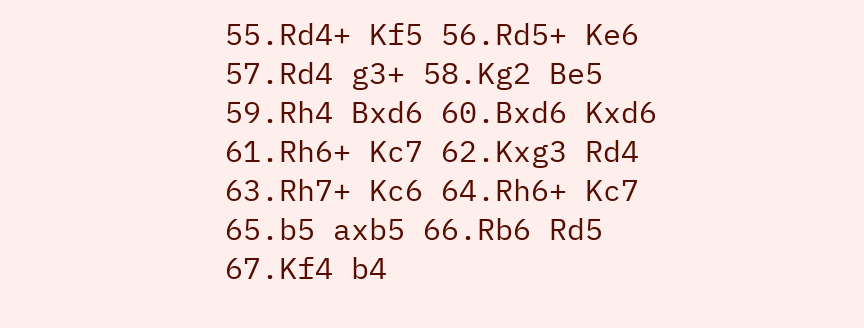55.Rd4+ Kf5 56.Rd5+ Ke6 57.Rd4 g3+ 58.Kg2 Be5 59.Rh4 Bxd6 60.Bxd6 Kxd6 61.Rh6+ Kc7 62.Kxg3 Rd4 63.Rh7+ Kc6 64.Rh6+ Kc7 65.b5 axb5 66.Rb6 Rd5 67.Kf4 b4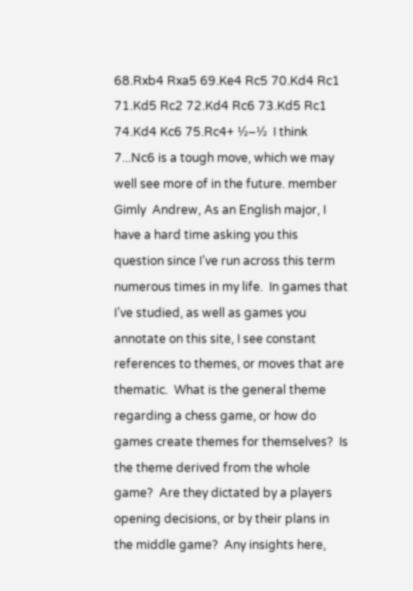68.Rxb4 Rxa5 69.Ke4 Rc5 70.Kd4 Rc1 71.Kd5 Rc2 72.Kd4 Rc6 73.Kd5 Rc1 74.Kd4 Kc6 75.Rc4+ ½–½  I think 7...Nc6 is a tough move, which we may well see more of in the future. member Gimly  Andrew, As an English major, I have a hard time asking you this question since I’ve run across this term numerous times in my life.  In games that I’ve studied, as well as games you annotate on this site, I see constant references to themes, or moves that are thematic.  What is the general theme regarding a chess game, or how do games create themes for themselves?  Is the theme derived from the whole game?  Are they dictated by a players opening decisions, or by their plans in the middle game?  Any insights here,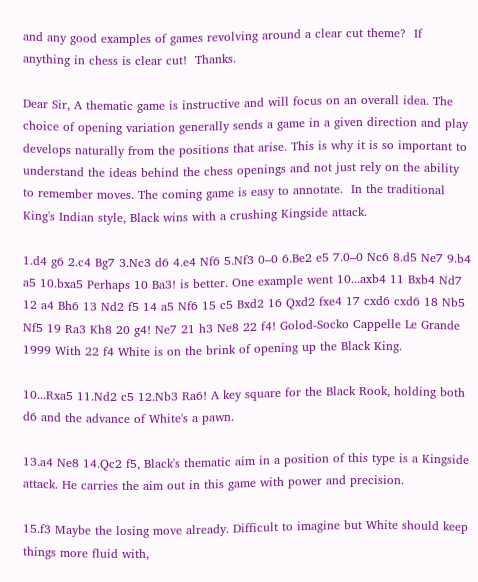and any good examples of games revolving around a clear cut theme?  If anything in chess is clear cut!  Thanks.

Dear Sir, A thematic game is instructive and will focus on an overall idea. The choice of opening variation generally sends a game in a given direction and play develops naturally from the positions that arise. This is why it is so important to understand the ideas behind the chess openings and not just rely on the ability to remember moves. The coming game is easy to annotate.  In the traditional King's Indian style, Black wins with a crushing Kingside attack.

1.d4 g6 2.c4 Bg7 3.Nc3 d6 4.e4 Nf6 5.Nf3 0–0 6.Be2 e5 7.0–0 Nc6 8.d5 Ne7 9.b4 a5 10.bxa5 Perhaps 10 Ba3! is better. One example went 10...axb4 11 Bxb4 Nd7 12 a4 Bh6 13 Nd2 f5 14 a5 Nf6 15 c5 Bxd2 16 Qxd2 fxe4 17 cxd6 cxd6 18 Nb5 Nf5 19 Ra3 Kh8 20 g4! Ne7 21 h3 Ne8 22 f4! Golod-Socko Cappelle Le Grande 1999 With 22 f4 White is on the brink of opening up the Black King.

10...Rxa5 11.Nd2 c5 12.Nb3 Ra6! A key square for the Black Rook, holding both d6 and the advance of White's a pawn.

13.a4 Ne8 14.Qc2 f5‚ Black's thematic aim in a position of this type is a Kingside attack. He carries the aim out in this game with power and precision.

15.f3 Maybe the losing move already. Difficult to imagine but White should keep things more fluid with,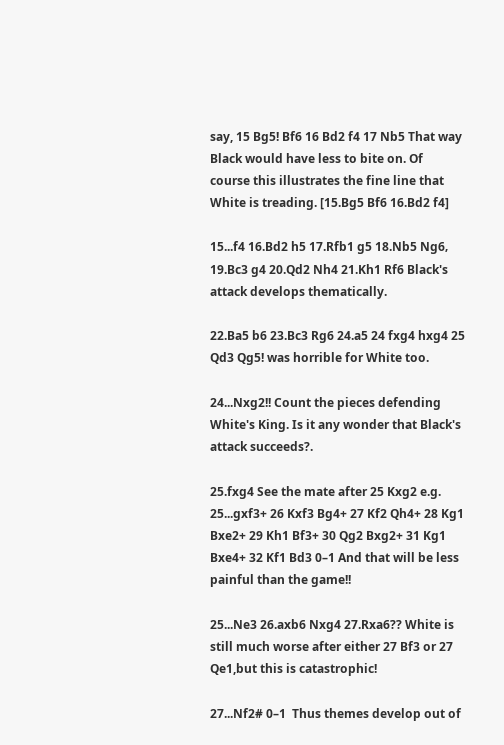say, 15 Bg5! Bf6 16 Bd2 f4 17 Nb5 That way Black would have less to bite on. Of course this illustrates the fine line that White is treading. [15.Bg5 Bf6 16.Bd2 f4]

15...f4 16.Bd2 h5 17.Rfb1 g5 18.Nb5 Ng6‚ 19.Bc3 g4 20.Qd2 Nh4 21.Kh1 Rf6 Black's attack develops thematically.

22.Ba5 b6 23.Bc3 Rg6 24.a5 24 fxg4 hxg4 25 Qd3 Qg5! was horrible for White too.

24...Nxg2!! Count the pieces defending White's King. Is it any wonder that Black's attack succeeds?.

25.fxg4 See the mate after 25 Kxg2 e.g. 25...gxf3+ 26 Kxf3 Bg4+ 27 Kf2 Qh4+ 28 Kg1 Bxe2+ 29 Kh1 Bf3+ 30 Qg2 Bxg2+ 31 Kg1 Bxe4+ 32 Kf1 Bd3 0–1 And that will be less painful than the game!!

25...Ne3 26.axb6 Nxg4 27.Rxa6?? White is still much worse after either 27 Bf3 or 27 Qe1,but this is catastrophic!

27...Nf2# 0–1  Thus themes develop out of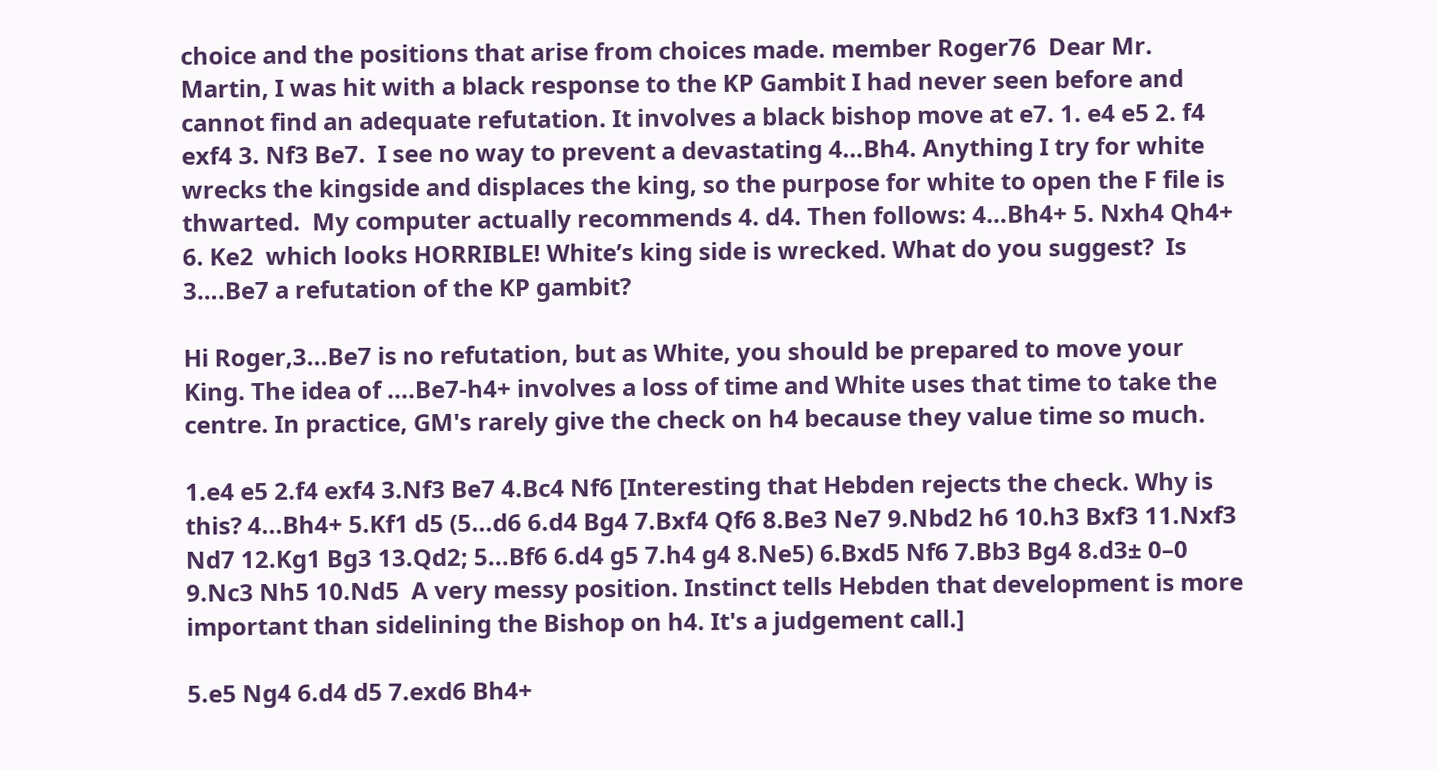choice and the positions that arise from choices made. member Roger76  Dear Mr. Martin, I was hit with a black response to the KP Gambit I had never seen before and cannot find an adequate refutation. It involves a black bishop move at e7. 1. e4 e5 2. f4 exf4 3. Nf3 Be7.  I see no way to prevent a devastating 4…Bh4. Anything I try for white wrecks the kingside and displaces the king, so the purpose for white to open the F file is thwarted.  My computer actually recommends 4. d4. Then follows: 4…Bh4+ 5. Nxh4 Qh4+ 6. Ke2  which looks HORRIBLE! White’s king side is wrecked. What do you suggest?  Is 3….Be7 a refutation of the KP gambit?

Hi Roger,3...Be7 is no refutation, but as White, you should be prepared to move your King. The idea of ....Be7-h4+ involves a loss of time and White uses that time to take the centre. In practice, GM's rarely give the check on h4 because they value time so much.

1.e4 e5 2.f4 exf4 3.Nf3 Be7 4.Bc4 Nf6 [Interesting that Hebden rejects the check. Why is this? 4...Bh4+ 5.Kf1 d5 (5...d6 6.d4 Bg4 7.Bxf4 Qf6 8.Be3 Ne7 9.Nbd2 h6 10.h3 Bxf3 11.Nxf3 Nd7 12.Kg1 Bg3 13.Qd2; 5...Bf6 6.d4 g5 7.h4 g4 8.Ne5) 6.Bxd5 Nf6 7.Bb3 Bg4 8.d3± 0–0 9.Nc3 Nh5 10.Nd5  A very messy position. Instinct tells Hebden that development is more important than sidelining the Bishop on h4. It's a judgement call.]

5.e5 Ng4 6.d4 d5 7.exd6 Bh4+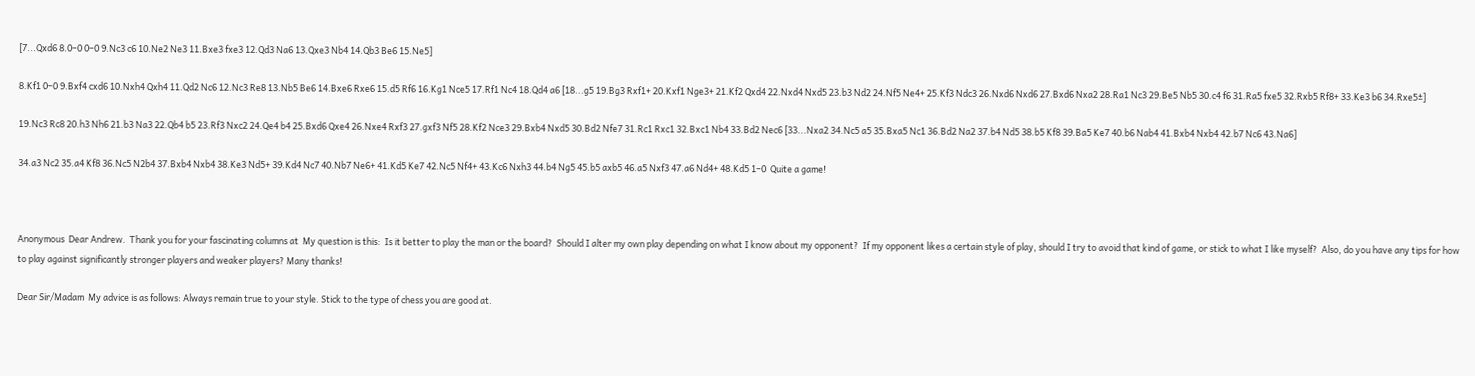[7...Qxd6 8.0–0 0–0 9.Nc3 c6 10.Ne2 Ne3 11.Bxe3 fxe3 12.Qd3 Na6 13.Qxe3 Nb4 14.Qb3 Be6 15.Ne5]

8.Kf1 0–0 9.Bxf4 cxd6 10.Nxh4 Qxh4 11.Qd2 Nc6 12.Nc3 Re8 13.Nb5 Be6 14.Bxe6 Rxe6 15.d5 Rf6 16.Kg1 Nce5 17.Rf1 Nc4 18.Qd4 a6 [18...g5 19.Bg3 Rxf1+ 20.Kxf1 Nge3+ 21.Kf2 Qxd4 22.Nxd4 Nxd5 23.b3 Nd2 24.Nf5 Ne4+ 25.Kf3 Ndc3 26.Nxd6 Nxd6 27.Bxd6 Nxa2 28.Ra1 Nc3 29.Be5 Nb5 30.c4 f6 31.Ra5 fxe5 32.Rxb5 Rf8+ 33.Ke3 b6 34.Rxe5±]

19.Nc3 Rc8 20.h3 Nh6 21.b3 Na3 22.Qb4 b5 23.Rf3 Nxc2 24.Qe4 b4 25.Bxd6 Qxe4 26.Nxe4 Rxf3 27.gxf3 Nf5 28.Kf2 Nce3 29.Bxb4 Nxd5 30.Bd2 Nfe7 31.Rc1 Rxc1 32.Bxc1 Nb4 33.Bd2 Nec6 [33...Nxa2 34.Nc5 a5 35.Bxa5 Nc1 36.Bd2 Na2 37.b4 Nd5 38.b5 Kf8 39.Ba5 Ke7 40.b6 Nab4 41.Bxb4 Nxb4 42.b7 Nc6 43.Na6]

34.a3 Nc2 35.a4 Kf8 36.Nc5 N2b4 37.Bxb4 Nxb4 38.Ke3 Nd5+ 39.Kd4 Nc7 40.Nb7 Ne6+ 41.Kd5 Ke7 42.Nc5 Nf4+ 43.Kc6 Nxh3 44.b4 Ng5 45.b5 axb5 46.a5 Nxf3 47.a6 Nd4+ 48.Kd5 1–0  Quite a game!



Anonymous  Dear Andrew.  Thank you for your fascinating columns at  My question is this:  Is it better to play the man or the board?  Should I alter my own play depending on what I know about my opponent?  If my opponent likes a certain style of play, should I try to avoid that kind of game, or stick to what I like myself?  Also, do you have any tips for how to play against significantly stronger players and weaker players? Many thanks!

Dear Sir/Madam  My advice is as follows: Always remain true to your style. Stick to the type of chess you are good at.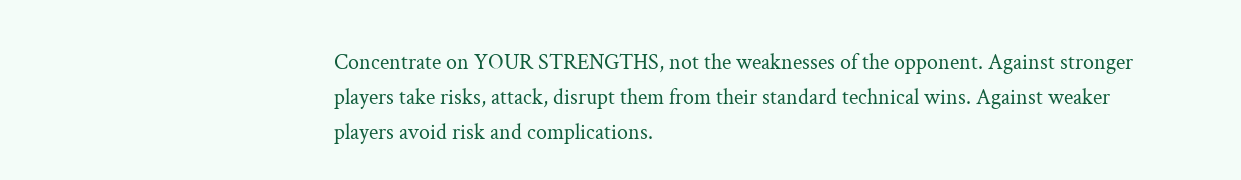Concentrate on YOUR STRENGTHS, not the weaknesses of the opponent. Against stronger players take risks, attack, disrupt them from their standard technical wins. Against weaker players avoid risk and complications.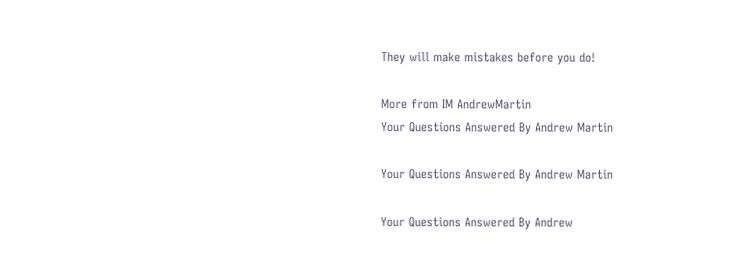They will make mistakes before you do!

More from IM AndrewMartin
Your Questions Answered By Andrew Martin

Your Questions Answered By Andrew Martin

Your Questions Answered By Andrew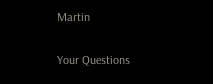Martin

Your Questions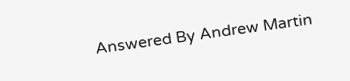Answered By Andrew Martin